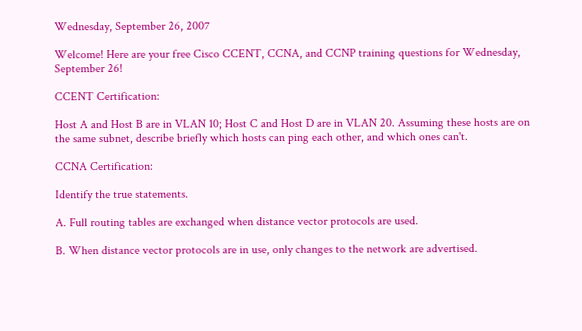Wednesday, September 26, 2007

Welcome! Here are your free Cisco CCENT, CCNA, and CCNP training questions for Wednesday, September 26!

CCENT Certification:

Host A and Host B are in VLAN 10; Host C and Host D are in VLAN 20. Assuming these hosts are on the same subnet, describe briefly which hosts can ping each other, and which ones can't.

CCNA Certification:

Identify the true statements.

A. Full routing tables are exchanged when distance vector protocols are used.

B. When distance vector protocols are in use, only changes to the network are advertised.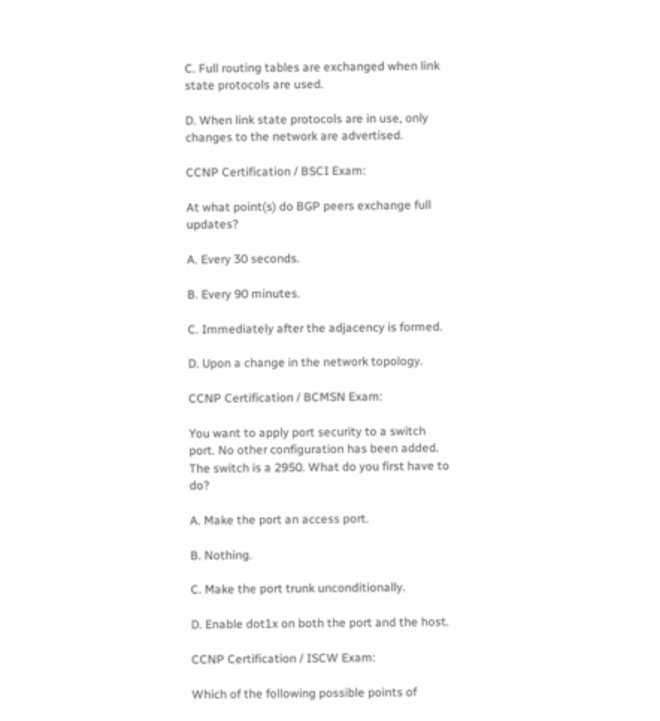C. Full routing tables are exchanged when link state protocols are used.

D. When link state protocols are in use, only changes to the network are advertised.

CCNP Certification / BSCI Exam:

At what point(s) do BGP peers exchange full updates?

A. Every 30 seconds.

B. Every 90 minutes.

C. Immediately after the adjacency is formed.

D. Upon a change in the network topology.

CCNP Certification / BCMSN Exam:

You want to apply port security to a switch port. No other configuration has been added. The switch is a 2950. What do you first have to do?

A. Make the port an access port.

B. Nothing.

C. Make the port trunk unconditionally.

D. Enable dot1x on both the port and the host.

CCNP Certification / ISCW Exam:

Which of the following possible points of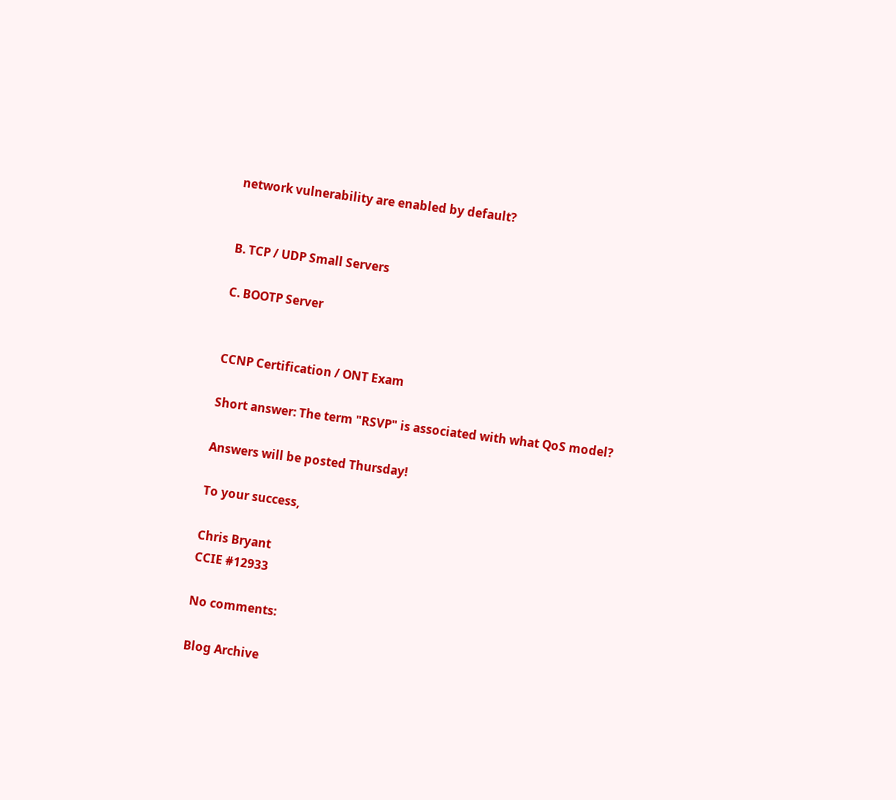network vulnerability are enabled by default?


B. TCP / UDP Small Servers

C. BOOTP Server


CCNP Certification / ONT Exam

Short answer: The term "RSVP" is associated with what QoS model?

Answers will be posted Thursday!

To your success,

Chris Bryant
CCIE #12933

No comments:

Blog Archive